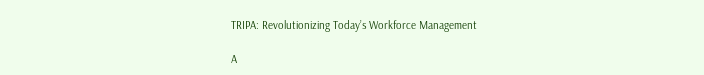TRIPA: Revolutionizing Today’s Workforce Management

A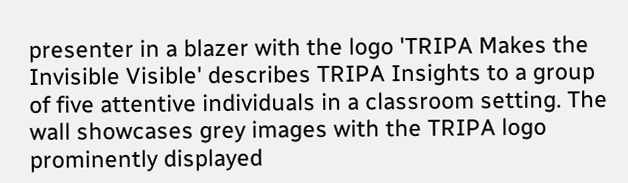presenter in a blazer with the logo 'TRIPA Makes the Invisible Visible' describes TRIPA Insights to a group of five attentive individuals in a classroom setting. The wall showcases grey images with the TRIPA logo prominently displayed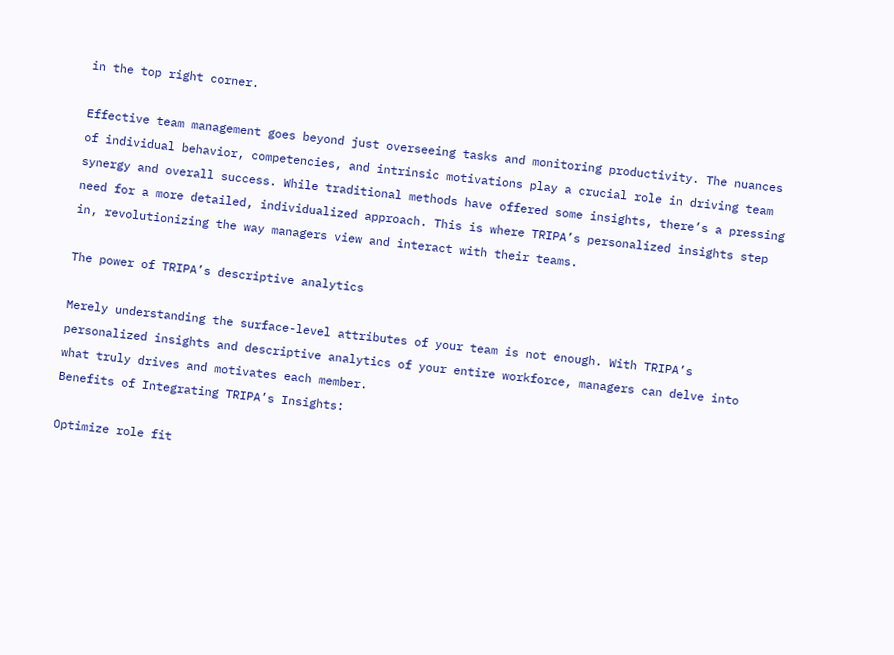in the top right corner.

Effective team management goes beyond just overseeing tasks and monitoring productivity. The nuances of individual behavior, competencies, and intrinsic motivations play a crucial role in driving team synergy and overall success. While traditional methods have offered some insights, there’s a pressing need for a more detailed, individualized approach. This is where TRIPA’s personalized insights step in, revolutionizing the way managers view and interact with their teams.

The power of TRIPA’s descriptive analytics

Merely understanding the surface-level attributes of your team is not enough. With TRIPA’s personalized insights and descriptive analytics of your entire workforce, managers can delve into what truly drives and motivates each member.
Benefits of Integrating TRIPA’s Insights:

Optimize role fit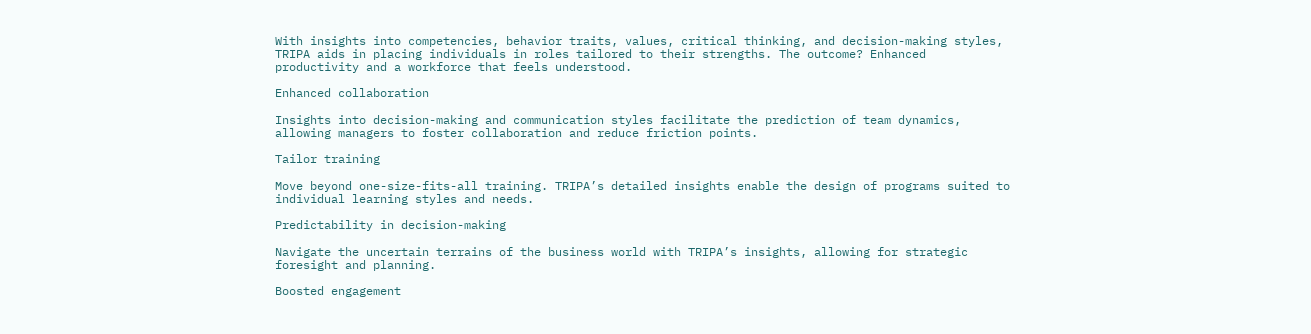With insights into competencies, behavior traits, values, critical thinking, and decision-making styles, TRIPA aids in placing individuals in roles tailored to their strengths. The outcome? Enhanced productivity and a workforce that feels understood.

Enhanced collaboration

Insights into decision-making and communication styles facilitate the prediction of team dynamics, allowing managers to foster collaboration and reduce friction points.

Tailor training

Move beyond one-size-fits-all training. TRIPA’s detailed insights enable the design of programs suited to individual learning styles and needs.

Predictability in decision-making

Navigate the uncertain terrains of the business world with TRIPA’s insights, allowing for strategic foresight and planning.

Boosted engagement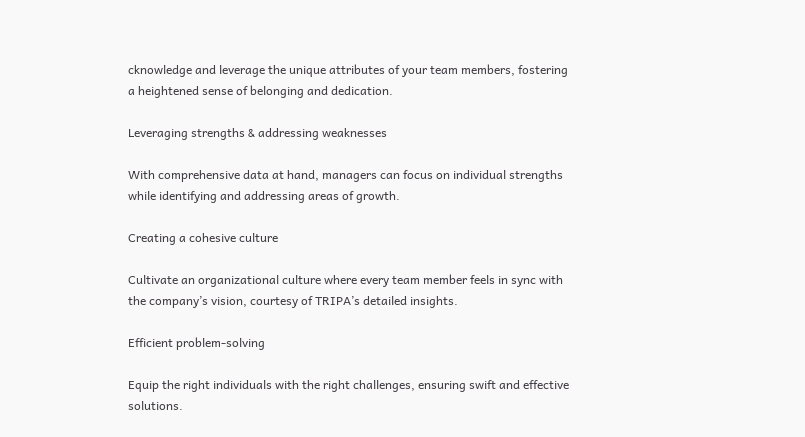cknowledge and leverage the unique attributes of your team members, fostering a heightened sense of belonging and dedication.

Leveraging strengths & addressing weaknesses

With comprehensive data at hand, managers can focus on individual strengths while identifying and addressing areas of growth.

Creating a cohesive culture

Cultivate an organizational culture where every team member feels in sync with the company’s vision, courtesy of TRIPA’s detailed insights.

Efficient problem-solving

Equip the right individuals with the right challenges, ensuring swift and effective solutions.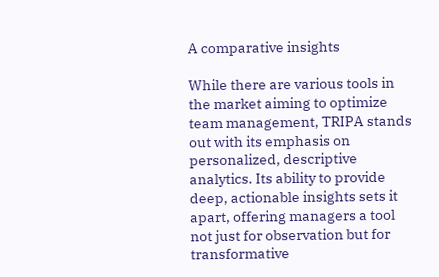A comparative insights

While there are various tools in the market aiming to optimize team management, TRIPA stands out with its emphasis on personalized, descriptive analytics. Its ability to provide deep, actionable insights sets it apart, offering managers a tool not just for observation but for transformative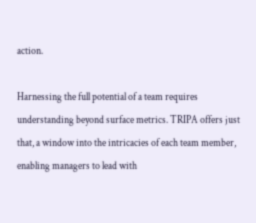action.

Harnessing the full potential of a team requires understanding beyond surface metrics. TRIPA offers just that, a window into the intricacies of each team member, enabling managers to lead with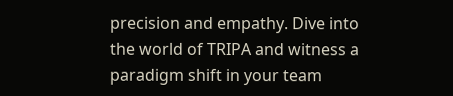precision and empathy. Dive into the world of TRIPA and witness a paradigm shift in your team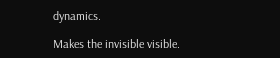dynamics.

Makes the invisible visible.